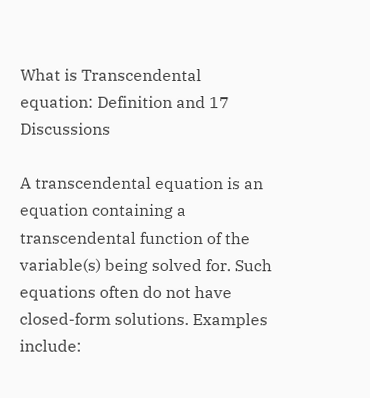What is Transcendental equation: Definition and 17 Discussions

A transcendental equation is an equation containing a transcendental function of the variable(s) being solved for. Such equations often do not have closed-form solutions. Examples include: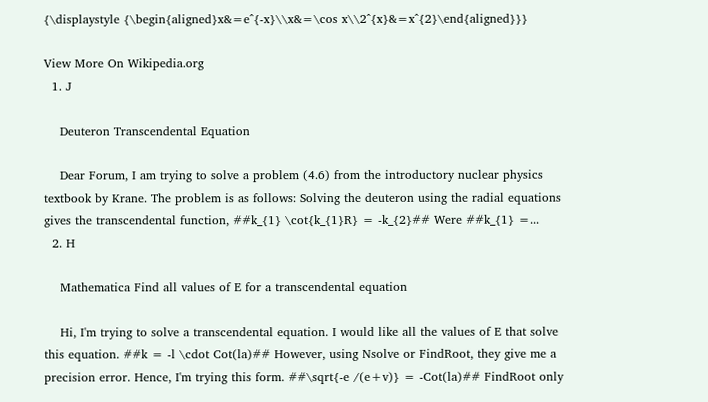{\displaystyle {\begin{aligned}x&=e^{-x}\\x&=\cos x\\2^{x}&=x^{2}\end{aligned}}}

View More On Wikipedia.org
  1. J

    Deuteron Transcendental Equation

    Dear Forum, I am trying to solve a problem (4.6) from the introductory nuclear physics textbook by Krane. The problem is as follows: Solving the deuteron using the radial equations gives the transcendental function, ##k_{1} \cot{k_{1}R} = -k_{2}## Were ##k_{1} =...
  2. H

    Mathematica Find all values of E for a transcendental equation

    Hi, I'm trying to solve a transcendental equation. I would like all the values of E that solve this equation. ##k = -l \cdot Cot(la)## However, using Nsolve or FindRoot, they give me a precision error. Hence, I'm trying this form. ##\sqrt{-e /(e+v)} = -Cot(la)## FindRoot only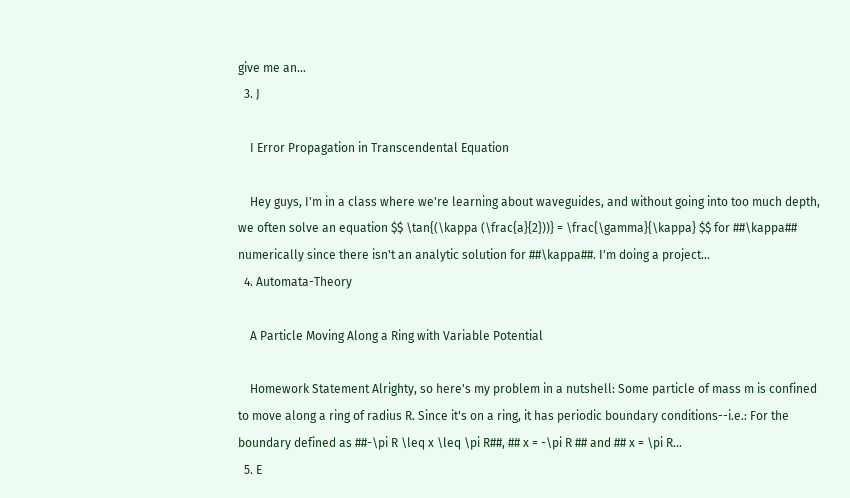give me an...
  3. J

    I Error Propagation in Transcendental Equation

    Hey guys, I'm in a class where we're learning about waveguides, and without going into too much depth, we often solve an equation $$ \tan{(\kappa (\frac{a}{2}))} = \frac{\gamma}{\kappa} $$ for ##\kappa## numerically since there isn't an analytic solution for ##\kappa##. I'm doing a project...
  4. Automata-Theory

    A Particle Moving Along a Ring with Variable Potential

    Homework Statement Alrighty, so here's my problem in a nutshell: Some particle of mass m is confined to move along a ring of radius R. Since it's on a ring, it has periodic boundary conditions--i.e.: For the boundary defined as ##-\pi R \leq x \leq \pi R##, ## x = -\pi R ## and ## x = \pi R...
  5. E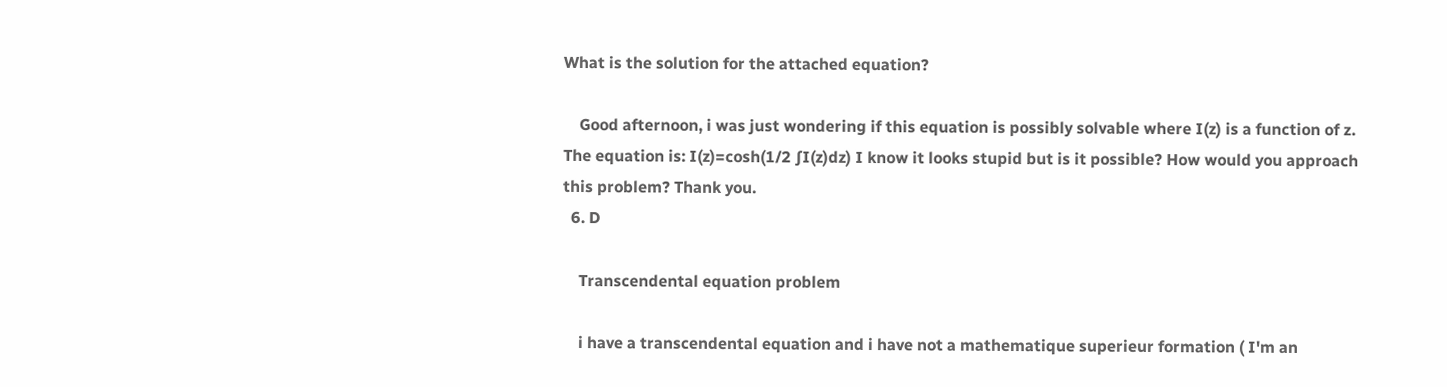What is the solution for the attached equation?

    Good afternoon, i was just wondering if this equation is possibly solvable where I(z) is a function of z. The equation is: I(z)=cosh(1/2 ∫I(z)dz) I know it looks stupid but is it possible? How would you approach this problem? Thank you.
  6. D

    Transcendental equation problem

    i have a transcendental equation and i have not a mathematique superieur formation ( I'm an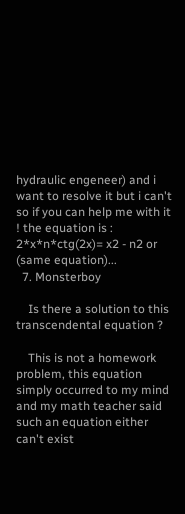hydraulic engeneer) and i want to resolve it but i can't so if you can help me with it ! the equation is : 2*x*n*ctg(2x)= x2 - n2 or (same equation)...
  7. Monsterboy

    Is there a solution to this transcendental equation ?

    This is not a homework problem, this equation simply occurred to my mind and my math teacher said such an equation either can't exist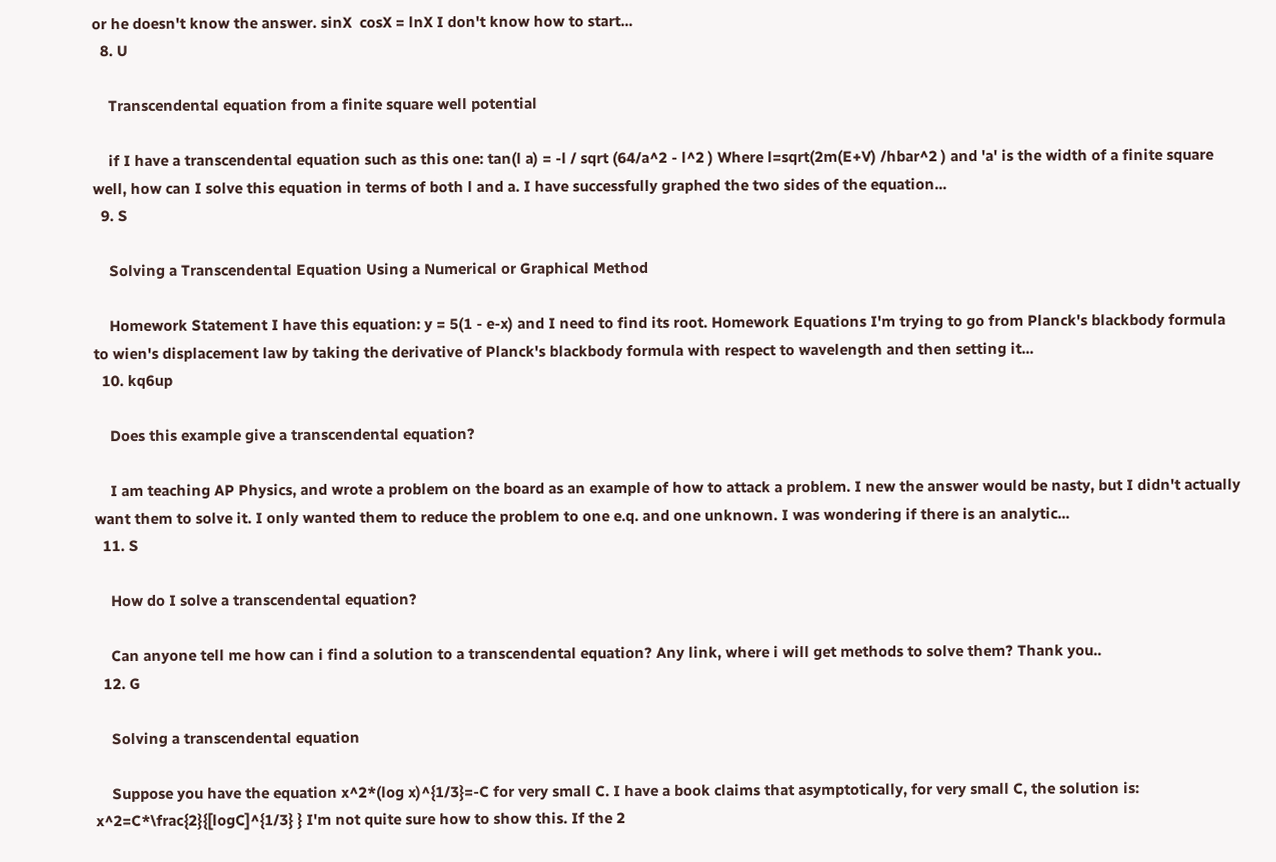or he doesn't know the answer. sinX  cosX = lnX I don't know how to start...
  8. U

    Transcendental equation from a finite square well potential

    if I have a transcendental equation such as this one: tan(l a) = -l / sqrt (64/a^2 - l^2 ) Where l=sqrt(2m(E+V) /hbar^2 ) and 'a' is the width of a finite square well, how can I solve this equation in terms of both l and a. I have successfully graphed the two sides of the equation...
  9. S

    Solving a Transcendental Equation Using a Numerical or Graphical Method

    Homework Statement I have this equation: y = 5(1 - e-x) and I need to find its root. Homework Equations I'm trying to go from Planck's blackbody formula to wien's displacement law by taking the derivative of Planck's blackbody formula with respect to wavelength and then setting it...
  10. kq6up

    Does this example give a transcendental equation?

    I am teaching AP Physics, and wrote a problem on the board as an example of how to attack a problem. I new the answer would be nasty, but I didn't actually want them to solve it. I only wanted them to reduce the problem to one e.q. and one unknown. I was wondering if there is an analytic...
  11. S

    How do I solve a transcendental equation?

    Can anyone tell me how can i find a solution to a transcendental equation? Any link, where i will get methods to solve them? Thank you..
  12. G

    Solving a transcendental equation

    Suppose you have the equation x^2*(log x)^{1/3}=-C for very small C. I have a book claims that asymptotically, for very small C, the solution is: x^2=C*\frac{2}{[logC]^{1/3} } I'm not quite sure how to show this. If the 2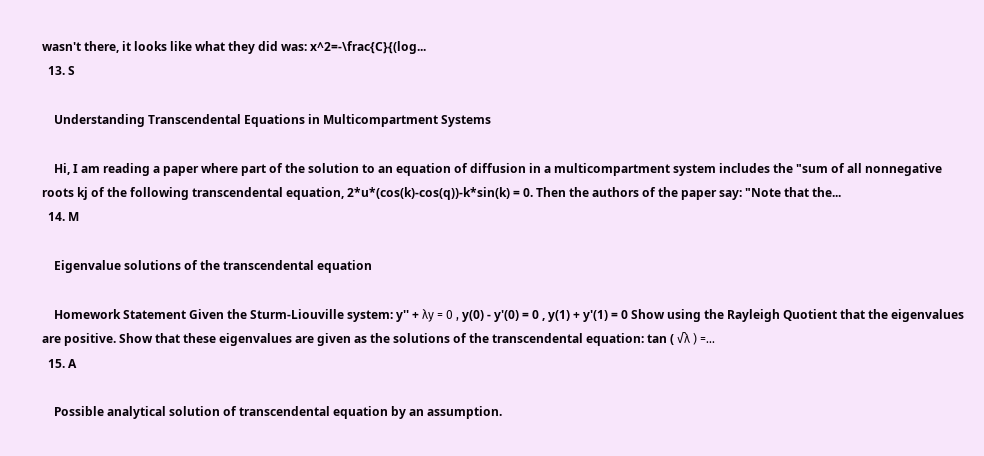wasn't there, it looks like what they did was: x^2=-\frac{C}{(log...
  13. S

    Understanding Transcendental Equations in Multicompartment Systems

    Hi, I am reading a paper where part of the solution to an equation of diffusion in a multicompartment system includes the "sum of all nonnegative roots kj of the following transcendental equation, 2*u*(cos(k)-cos(q))-k*sin(k) = 0. Then the authors of the paper say: "Note that the...
  14. M

    Eigenvalue solutions of the transcendental equation

    Homework Statement Given the Sturm-Liouville system: y'' + λy = 0 , y(0) - y'(0) = 0 , y(1) + y'(1) = 0 Show using the Rayleigh Quotient that the eigenvalues are positive. Show that these eigenvalues are given as the solutions of the transcendental equation: tan ( √λ ) =...
  15. A

    Possible analytical solution of transcendental equation by an assumption.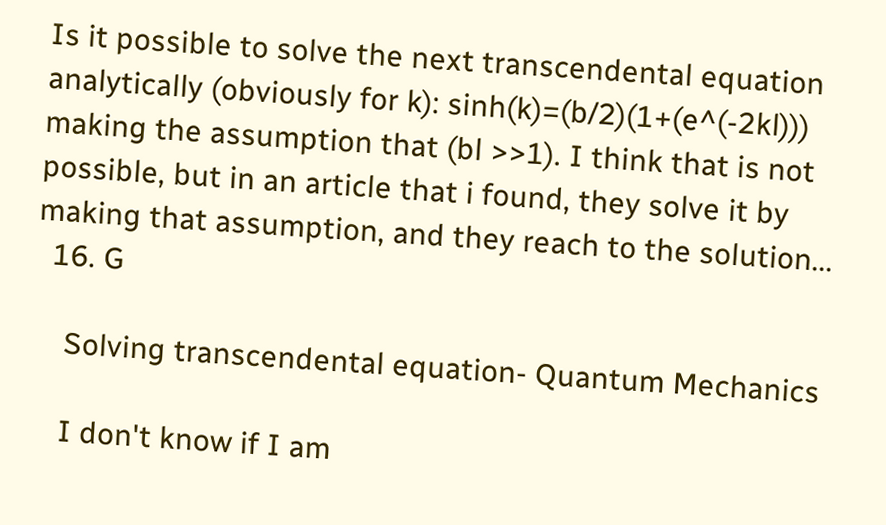Is it possible to solve the next transcendental equation analytically (obviously for k): sinh(k)=(b/2)(1+(e^(-2kl))) making the assumption that (bl >>1). I think that is not possible, but in an article that i found, they solve it by making that assumption, and they reach to the solution...
  16. G

    Solving transcendental equation- Quantum Mechanics

    I don't know if I am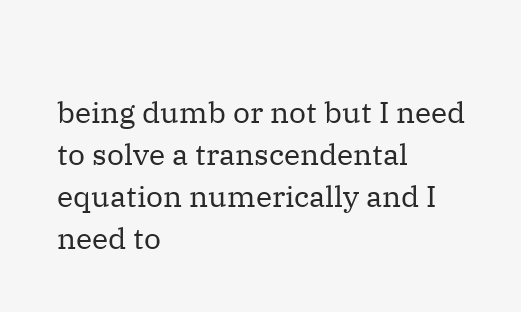being dumb or not but I need to solve a transcendental equation numerically and I need to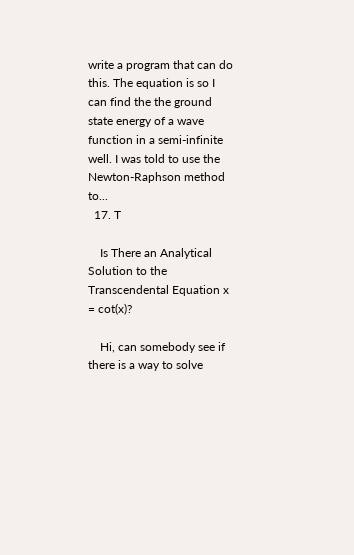write a program that can do this. The equation is so I can find the the ground state energy of a wave function in a semi-infinite well. I was told to use the Newton-Raphson method to...
  17. T

    Is There an Analytical Solution to the Transcendental Equation x = cot(x)?

    Hi, can somebody see if there is a way to solve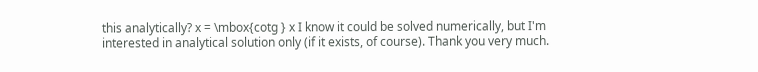this analytically? x = \mbox{cotg } x I know it could be solved numerically, but I'm interested in analytical solution only (if it exists, of course). Thank you very much.